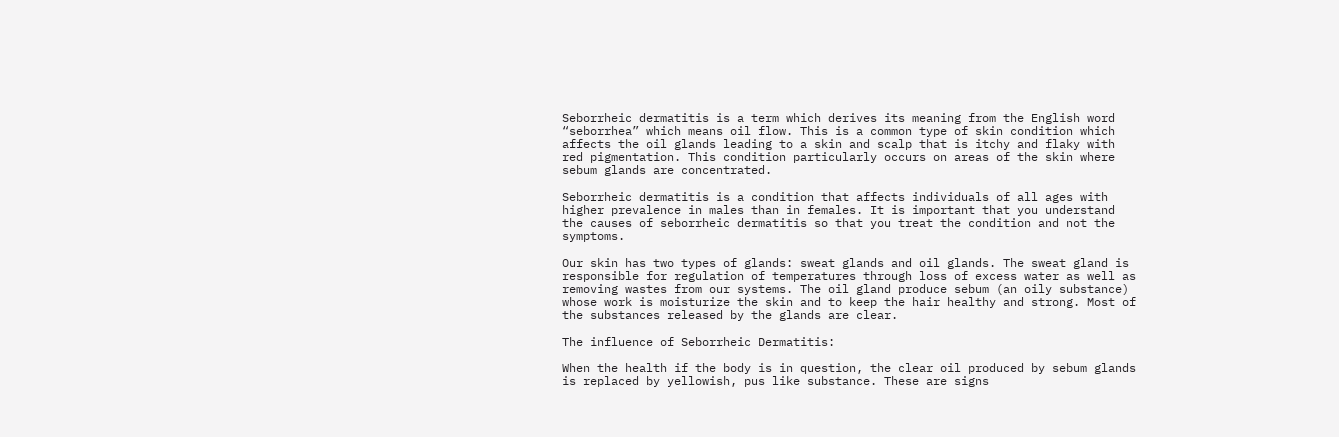Seborrheic dermatitis is a term which derives its meaning from the English word “seborrhea” which means oil flow. This is a common type of skin condition which affects the oil glands leading to a skin and scalp that is itchy and flaky with red pigmentation. This condition particularly occurs on areas of the skin where sebum glands are concentrated.

Seborrheic dermatitis is a condition that affects individuals of all ages with higher prevalence in males than in females. It is important that you understand the causes of seborrheic dermatitis so that you treat the condition and not the symptoms.

Our skin has two types of glands: sweat glands and oil glands. The sweat gland is responsible for regulation of temperatures through loss of excess water as well as removing wastes from our systems. The oil gland produce sebum (an oily substance) whose work is moisturize the skin and to keep the hair healthy and strong. Most of the substances released by the glands are clear.

The influence of Seborrheic Dermatitis:

When the health if the body is in question, the clear oil produced by sebum glands is replaced by yellowish, pus like substance. These are signs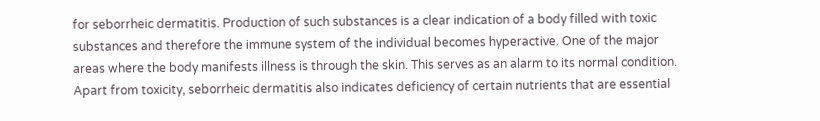for seborrheic dermatitis. Production of such substances is a clear indication of a body filled with toxic substances and therefore the immune system of the individual becomes hyperactive. One of the major areas where the body manifests illness is through the skin. This serves as an alarm to its normal condition. Apart from toxicity, seborrheic dermatitis also indicates deficiency of certain nutrients that are essential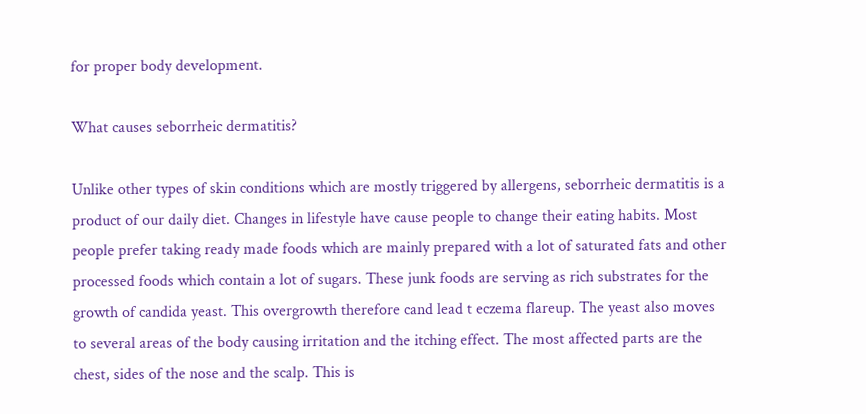for proper body development.

What causes seborrheic dermatitis?

Unlike other types of skin conditions which are mostly triggered by allergens, seborrheic dermatitis is a product of our daily diet. Changes in lifestyle have cause people to change their eating habits. Most people prefer taking ready made foods which are mainly prepared with a lot of saturated fats and other processed foods which contain a lot of sugars. These junk foods are serving as rich substrates for the growth of candida yeast. This overgrowth therefore cand lead t eczema flareup. The yeast also moves to several areas of the body causing irritation and the itching effect. The most affected parts are the chest, sides of the nose and the scalp. This is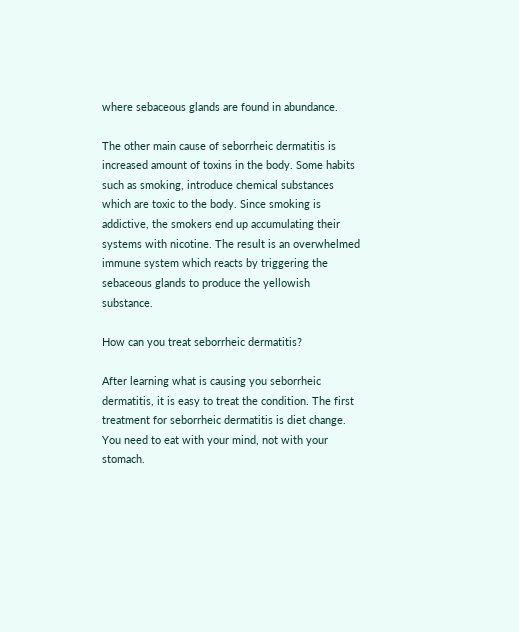where sebaceous glands are found in abundance.

The other main cause of seborrheic dermatitis is increased amount of toxins in the body. Some habits such as smoking, introduce chemical substances which are toxic to the body. Since smoking is addictive, the smokers end up accumulating their systems with nicotine. The result is an overwhelmed immune system which reacts by triggering the sebaceous glands to produce the yellowish substance.

How can you treat seborrheic dermatitis?

After learning what is causing you seborrheic dermatitis, it is easy to treat the condition. The first treatment for seborrheic dermatitis is diet change. You need to eat with your mind, not with your stomach.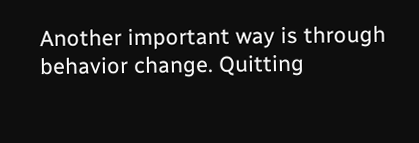Another important way is through behavior change. Quitting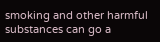smoking and other harmful substances can go a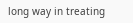long way in treating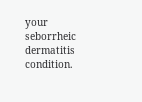your seborrheic dermatitis condition.